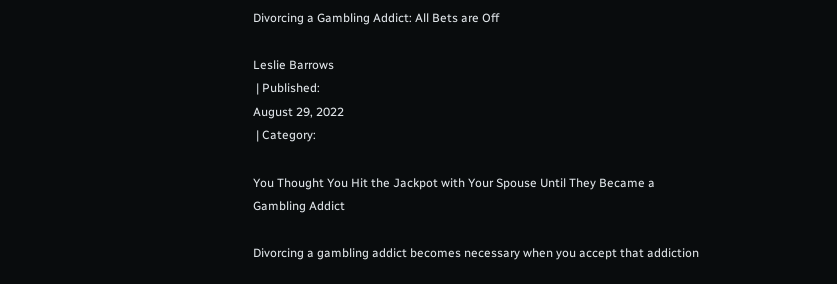Divorcing a Gambling Addict: All Bets are Off

Leslie Barrows
 | Published:
August 29, 2022
 | Category:

You Thought You Hit the Jackpot with Your Spouse Until They Became a Gambling Addict

Divorcing a gambling addict becomes necessary when you accept that addiction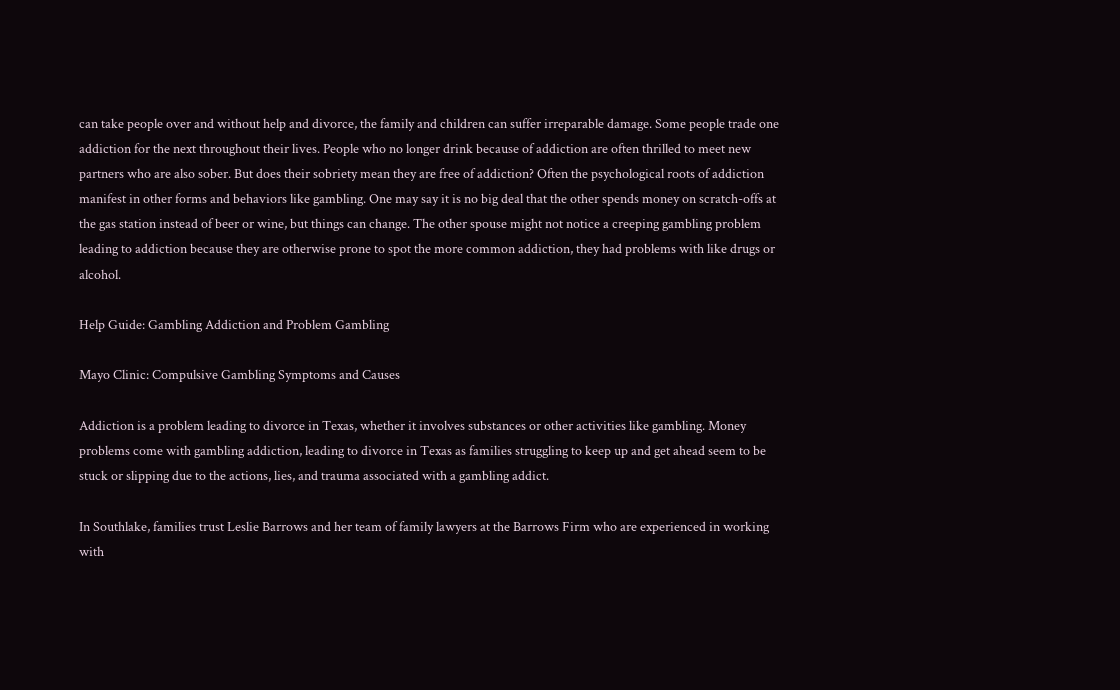can take people over and without help and divorce, the family and children can suffer irreparable damage. Some people trade one addiction for the next throughout their lives. People who no longer drink because of addiction are often thrilled to meet new partners who are also sober. But does their sobriety mean they are free of addiction? Often the psychological roots of addiction manifest in other forms and behaviors like gambling. One may say it is no big deal that the other spends money on scratch-offs at the gas station instead of beer or wine, but things can change. The other spouse might not notice a creeping gambling problem leading to addiction because they are otherwise prone to spot the more common addiction, they had problems with like drugs or alcohol.

Help Guide: Gambling Addiction and Problem Gambling

Mayo Clinic: Compulsive Gambling Symptoms and Causes

Addiction is a problem leading to divorce in Texas, whether it involves substances or other activities like gambling. Money problems come with gambling addiction, leading to divorce in Texas as families struggling to keep up and get ahead seem to be stuck or slipping due to the actions, lies, and trauma associated with a gambling addict.

In Southlake, families trust Leslie Barrows and her team of family lawyers at the Barrows Firm who are experienced in working with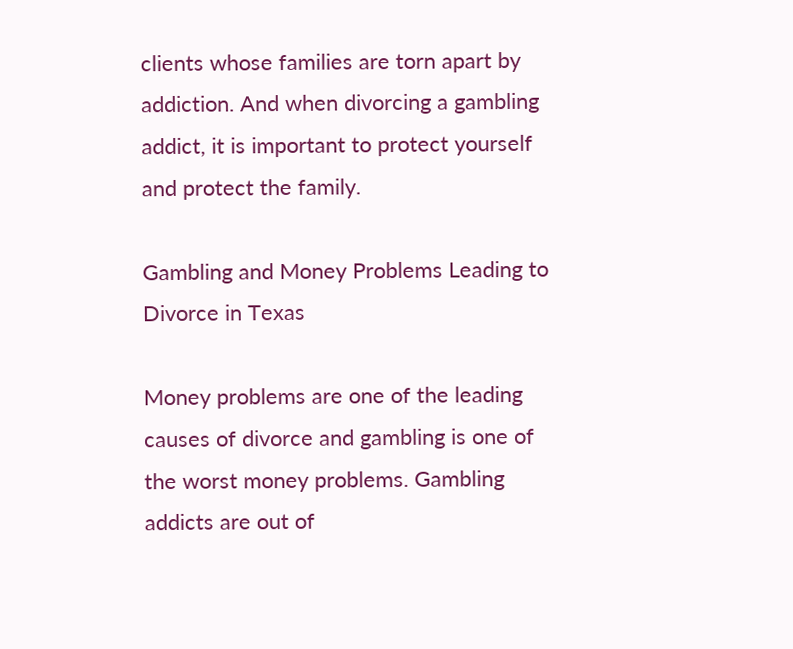clients whose families are torn apart by addiction. And when divorcing a gambling addict, it is important to protect yourself and protect the family.

Gambling and Money Problems Leading to Divorce in Texas

Money problems are one of the leading causes of divorce and gambling is one of the worst money problems. Gambling addicts are out of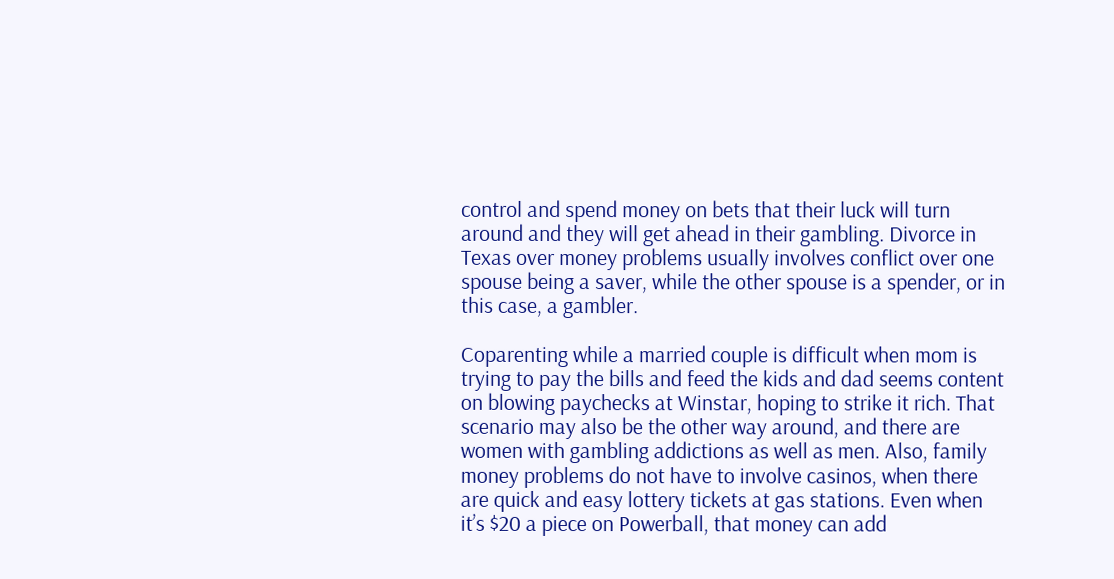control and spend money on bets that their luck will turn around and they will get ahead in their gambling. Divorce in Texas over money problems usually involves conflict over one spouse being a saver, while the other spouse is a spender, or in this case, a gambler.

Coparenting while a married couple is difficult when mom is trying to pay the bills and feed the kids and dad seems content on blowing paychecks at Winstar, hoping to strike it rich. That scenario may also be the other way around, and there are women with gambling addictions as well as men. Also, family money problems do not have to involve casinos, when there are quick and easy lottery tickets at gas stations. Even when it’s $20 a piece on Powerball, that money can add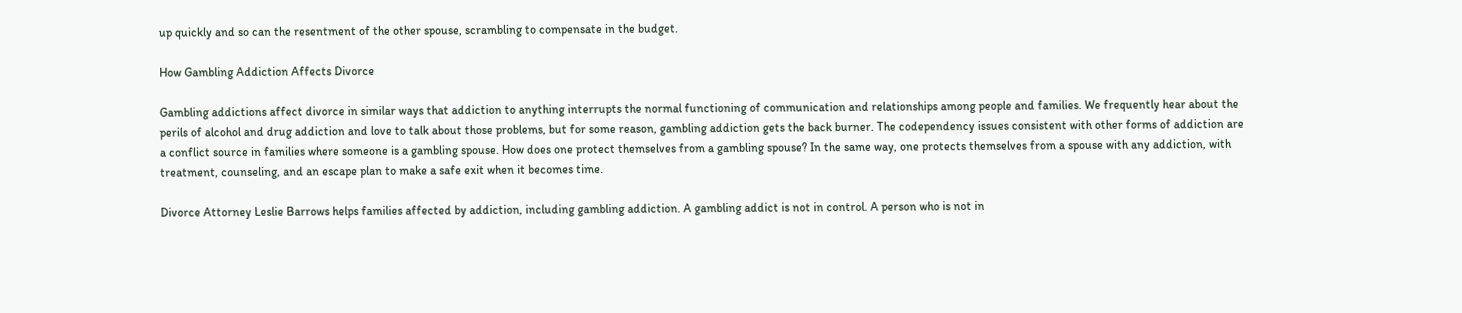up quickly and so can the resentment of the other spouse, scrambling to compensate in the budget.

How Gambling Addiction Affects Divorce

Gambling addictions affect divorce in similar ways that addiction to anything interrupts the normal functioning of communication and relationships among people and families. We frequently hear about the perils of alcohol and drug addiction and love to talk about those problems, but for some reason, gambling addiction gets the back burner. The codependency issues consistent with other forms of addiction are a conflict source in families where someone is a gambling spouse. How does one protect themselves from a gambling spouse? In the same way, one protects themselves from a spouse with any addiction, with treatment, counseling, and an escape plan to make a safe exit when it becomes time.

Divorce Attorney Leslie Barrows helps families affected by addiction, including gambling addiction. A gambling addict is not in control. A person who is not in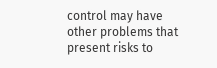control may have other problems that present risks to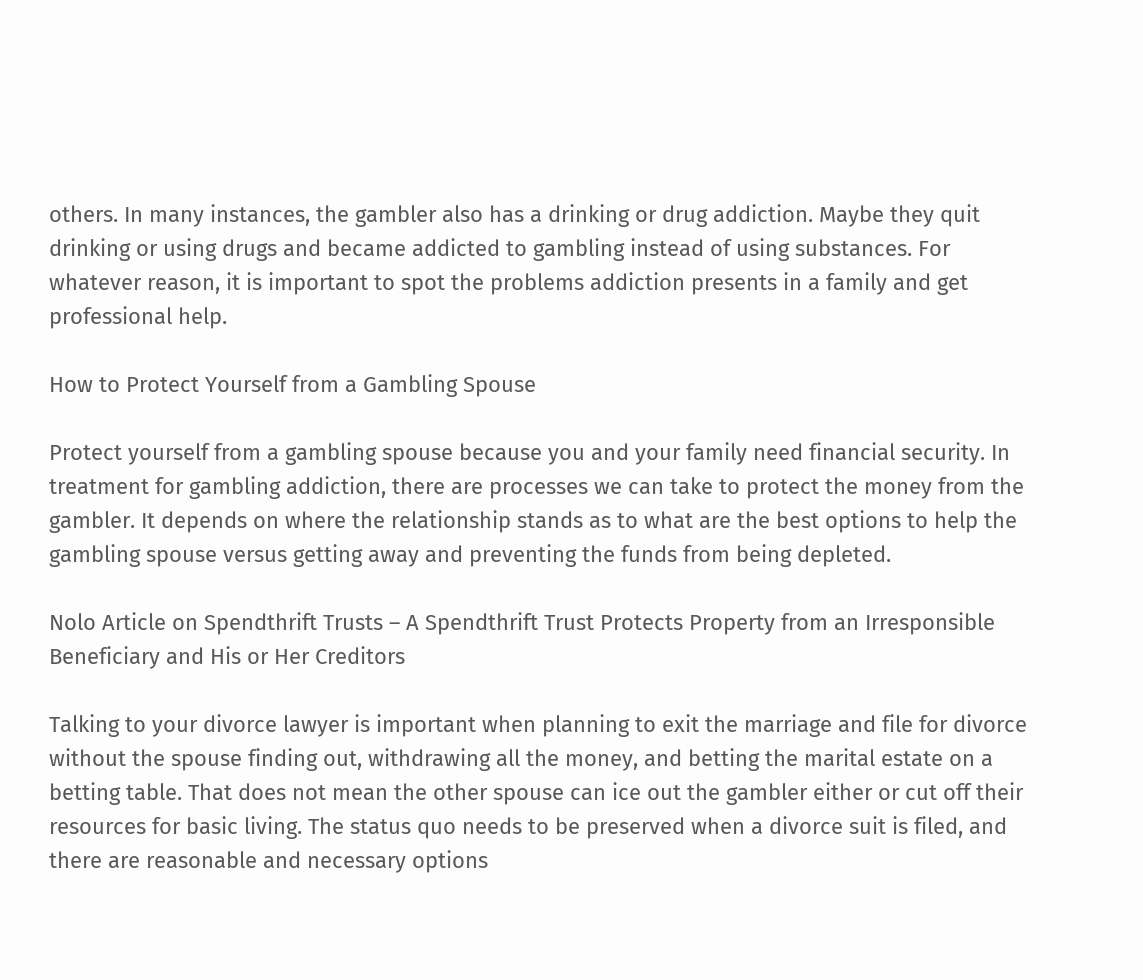others. In many instances, the gambler also has a drinking or drug addiction. Maybe they quit drinking or using drugs and became addicted to gambling instead of using substances. For whatever reason, it is important to spot the problems addiction presents in a family and get professional help.

How to Protect Yourself from a Gambling Spouse

Protect yourself from a gambling spouse because you and your family need financial security. In treatment for gambling addiction, there are processes we can take to protect the money from the gambler. It depends on where the relationship stands as to what are the best options to help the gambling spouse versus getting away and preventing the funds from being depleted.

Nolo Article on Spendthrift Trusts – A Spendthrift Trust Protects Property from an Irresponsible Beneficiary and His or Her Creditors

Talking to your divorce lawyer is important when planning to exit the marriage and file for divorce without the spouse finding out, withdrawing all the money, and betting the marital estate on a betting table. That does not mean the other spouse can ice out the gambler either or cut off their resources for basic living. The status quo needs to be preserved when a divorce suit is filed, and there are reasonable and necessary options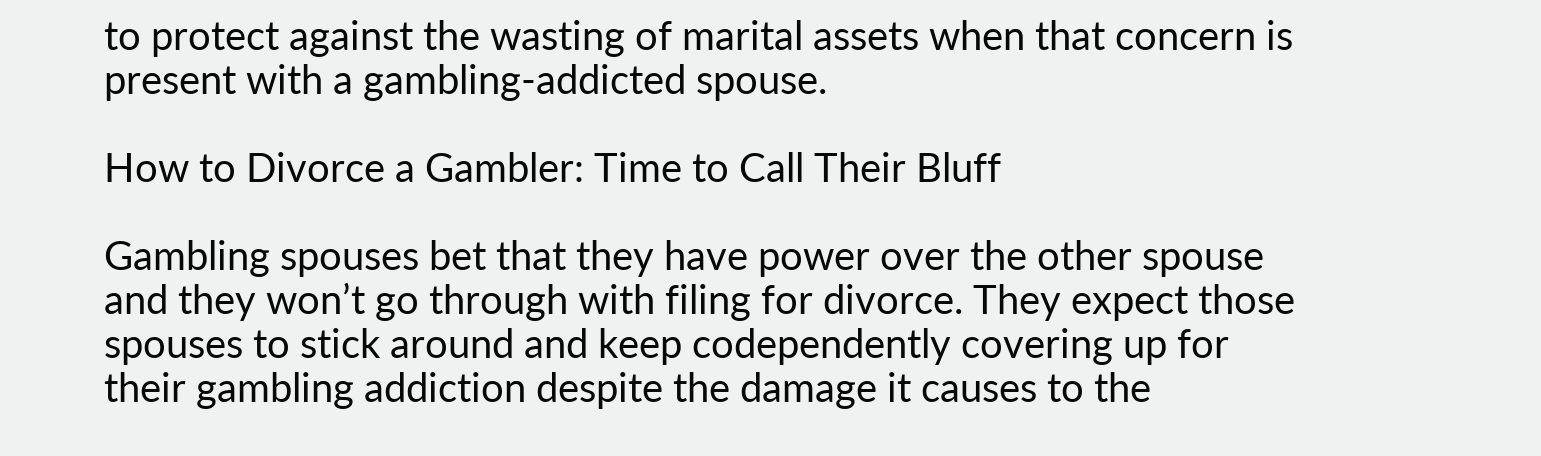to protect against the wasting of marital assets when that concern is present with a gambling-addicted spouse.

How to Divorce a Gambler: Time to Call Their Bluff

Gambling spouses bet that they have power over the other spouse and they won’t go through with filing for divorce. They expect those spouses to stick around and keep codependently covering up for their gambling addiction despite the damage it causes to the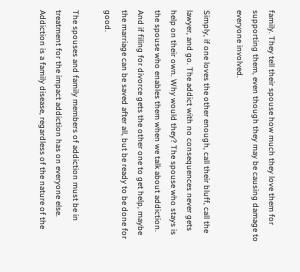family. They tell their spouse how much they love them for supporting them, even though they may be causing damage to everyone involved.

Simply, if one loves the other enough, call their bluff, call the lawyer, and go. The addict with no consequences never gets help on their own. Why would they? The spouse who stays is the spouse who enables them when we talk about addiction. And if filing for divorce gets the other one to get help, maybe the marriage can be saved after all, but be ready to be done for good.

The spouses and family members of addiction must be in treatment for the impact addiction has on everyone else. Addiction is a family disease, regardless of the nature of the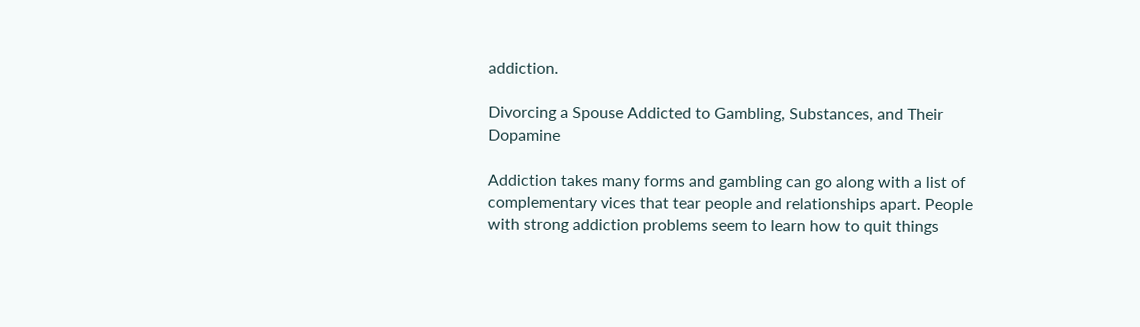addiction.

Divorcing a Spouse Addicted to Gambling, Substances, and Their Dopamine

Addiction takes many forms and gambling can go along with a list of complementary vices that tear people and relationships apart. People with strong addiction problems seem to learn how to quit things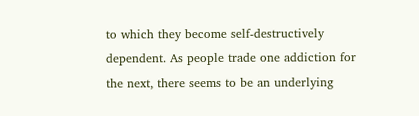to which they become self-destructively dependent. As people trade one addiction for the next, there seems to be an underlying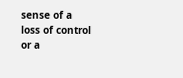sense of a loss of control or a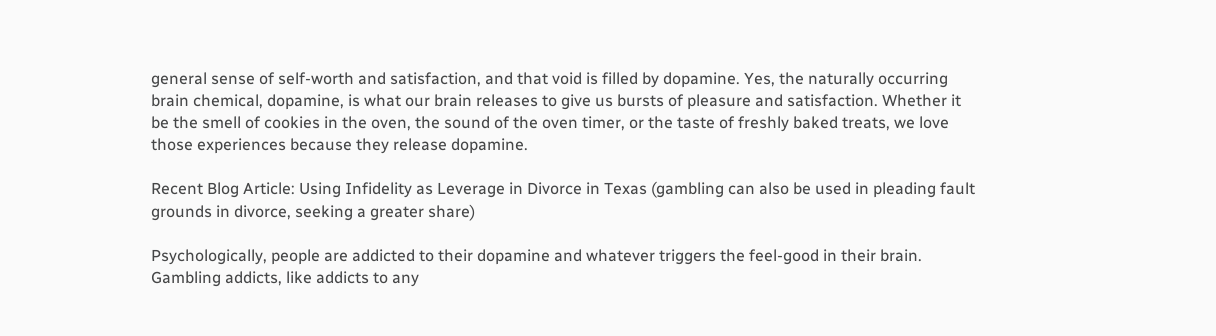general sense of self-worth and satisfaction, and that void is filled by dopamine. Yes, the naturally occurring brain chemical, dopamine, is what our brain releases to give us bursts of pleasure and satisfaction. Whether it be the smell of cookies in the oven, the sound of the oven timer, or the taste of freshly baked treats, we love those experiences because they release dopamine.

Recent Blog Article: Using Infidelity as Leverage in Divorce in Texas (gambling can also be used in pleading fault grounds in divorce, seeking a greater share)

Psychologically, people are addicted to their dopamine and whatever triggers the feel-good in their brain. Gambling addicts, like addicts to any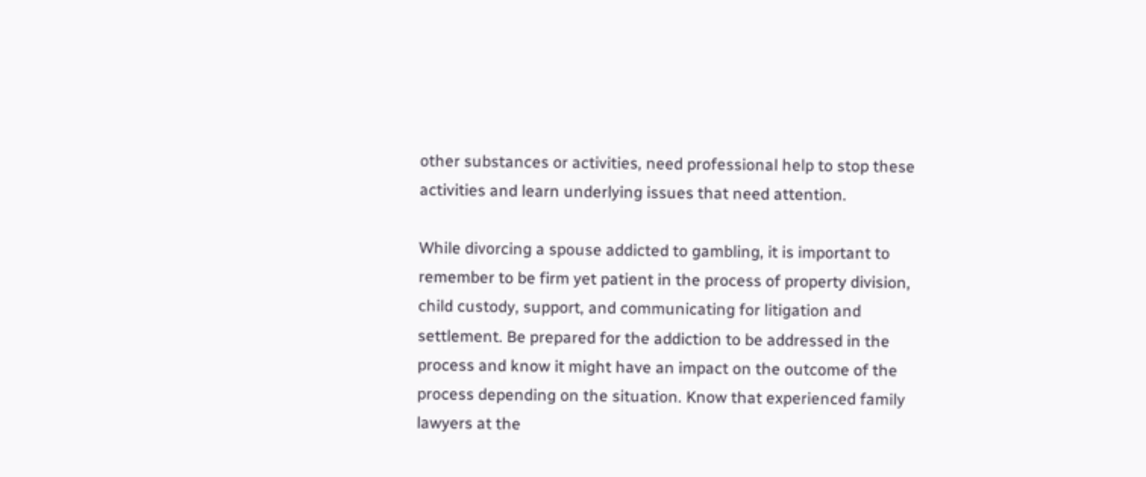other substances or activities, need professional help to stop these activities and learn underlying issues that need attention.

While divorcing a spouse addicted to gambling, it is important to remember to be firm yet patient in the process of property division, child custody, support, and communicating for litigation and settlement. Be prepared for the addiction to be addressed in the process and know it might have an impact on the outcome of the process depending on the situation. Know that experienced family lawyers at the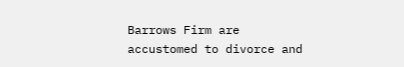Barrows Firm are accustomed to divorce and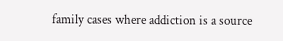family cases where addiction is a source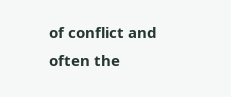of conflict and often the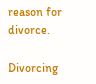reason for divorce.

Divorcing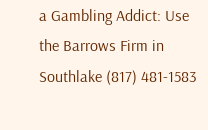a Gambling Addict: Use the Barrows Firm in Southlake (817) 481-1583